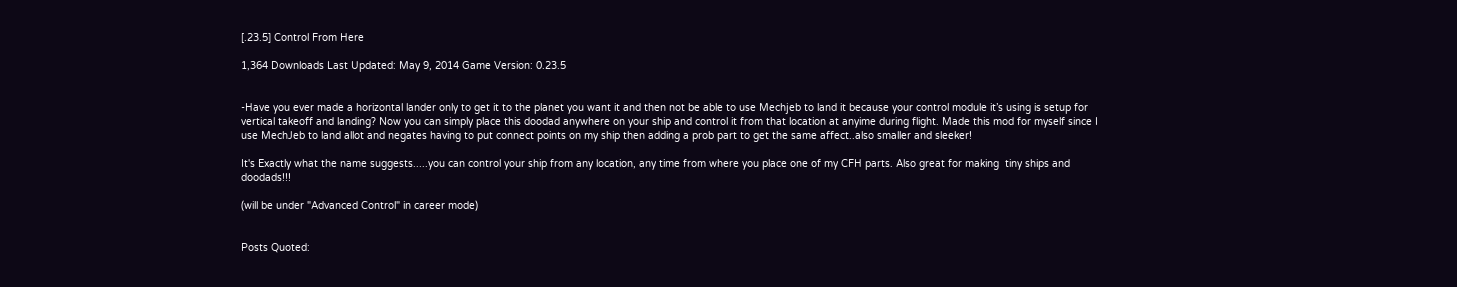[.23.5] Control From Here

1,364 Downloads Last Updated: May 9, 2014 Game Version: 0.23.5


-Have you ever made a horizontal lander only to get it to the planet you want it and then not be able to use Mechjeb to land it because your control module it’s using is setup for vertical takeoff and landing? Now you can simply place this doodad anywhere on your ship and control it from that location at anyime during flight. Made this mod for myself since I use MechJeb to land allot and negates having to put connect points on my ship then adding a prob part to get the same affect..also smaller and sleeker!

It's Exactly what the name suggests.....you can control your ship from any location, any time from where you place one of my CFH parts. Also great for making  tiny ships and doodads!!!

(will be under "Advanced Control" in career mode)


Posts Quoted: